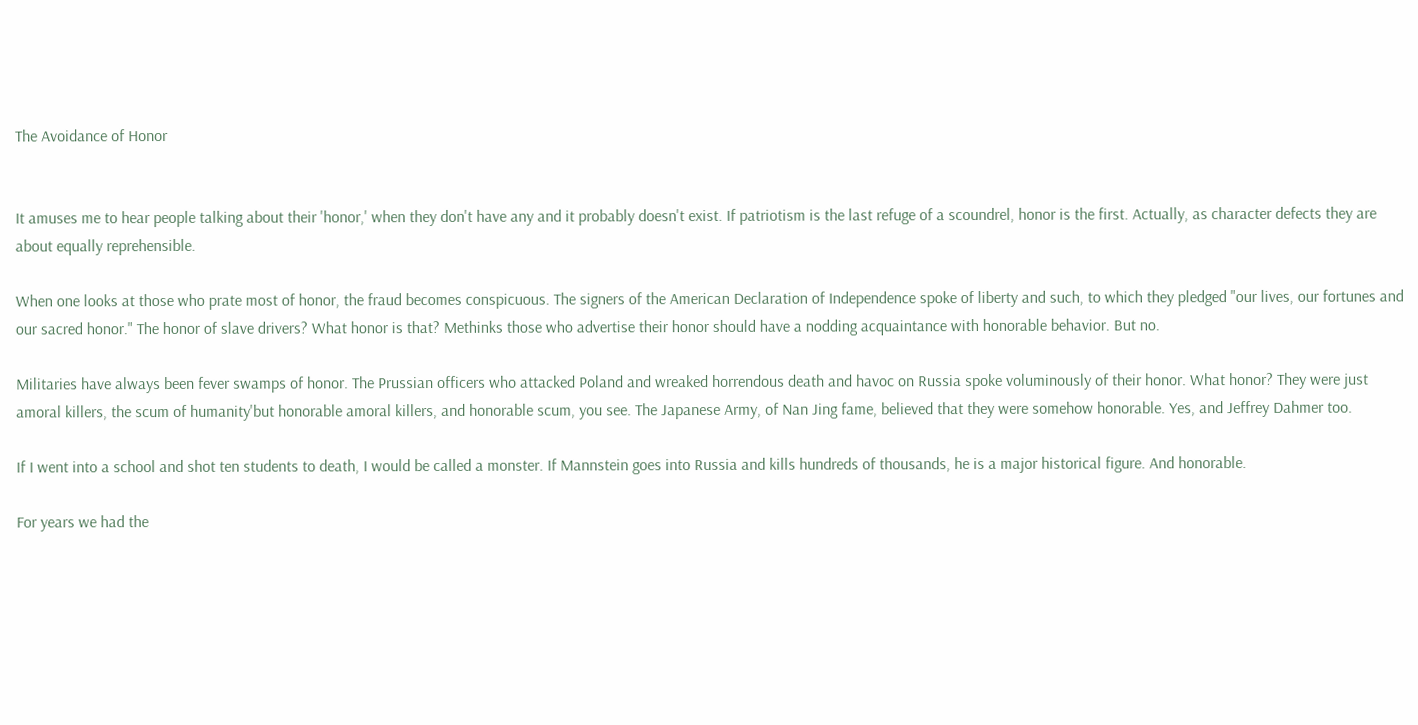The Avoidance of Honor


It amuses me to hear people talking about their 'honor,' when they don't have any and it probably doesn't exist. If patriotism is the last refuge of a scoundrel, honor is the first. Actually, as character defects they are about equally reprehensible.

When one looks at those who prate most of honor, the fraud becomes conspicuous. The signers of the American Declaration of Independence spoke of liberty and such, to which they pledged "our lives, our fortunes and our sacred honor." The honor of slave drivers? What honor is that? Methinks those who advertise their honor should have a nodding acquaintance with honorable behavior. But no.

Militaries have always been fever swamps of honor. The Prussian officers who attacked Poland and wreaked horrendous death and havoc on Russia spoke voluminously of their honor. What honor? They were just amoral killers, the scum of humanity'but honorable amoral killers, and honorable scum, you see. The Japanese Army, of Nan Jing fame, believed that they were somehow honorable. Yes, and Jeffrey Dahmer too.

If I went into a school and shot ten students to death, I would be called a monster. If Mannstein goes into Russia and kills hundreds of thousands, he is a major historical figure. And honorable.

For years we had the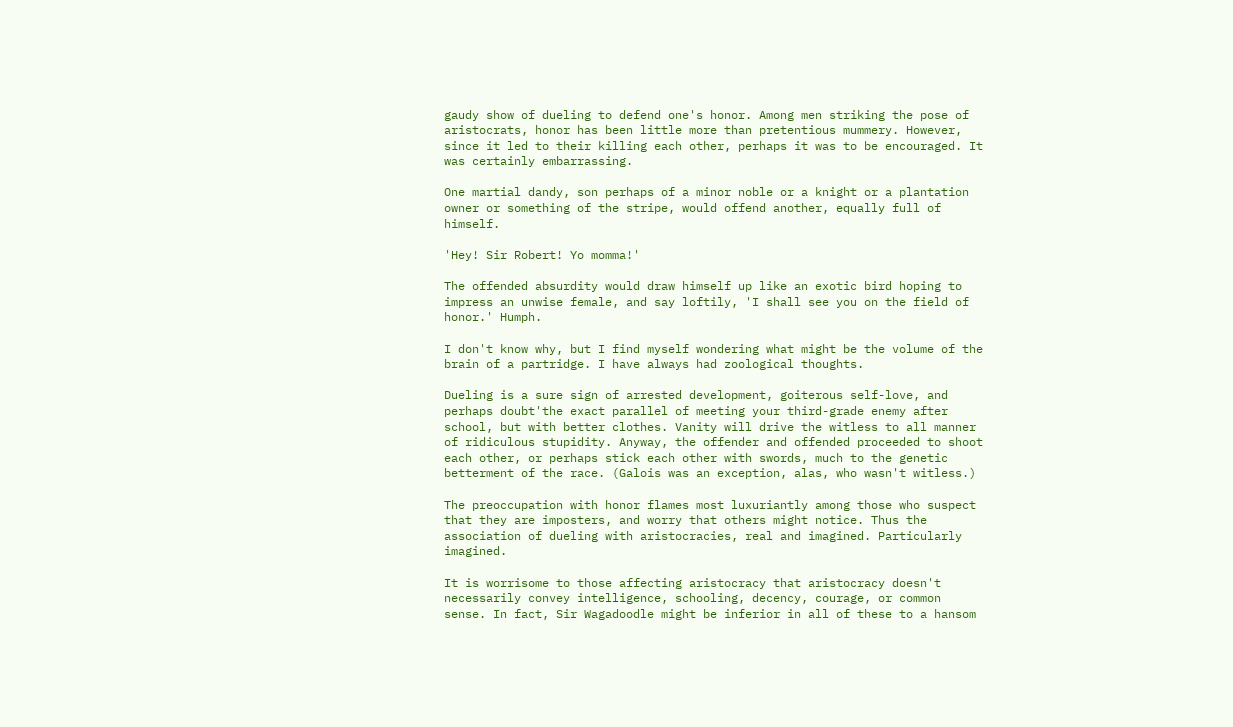gaudy show of dueling to defend one's honor. Among men striking the pose of aristocrats, honor has been little more than pretentious mummery. However, since it led to their killing each other, perhaps it was to be encouraged. It was certainly embarrassing.

One martial dandy, son perhaps of a minor noble or a knight or a plantation owner or something of the stripe, would offend another, equally full of himself.

'Hey! Sir Robert! Yo momma!'

The offended absurdity would draw himself up like an exotic bird hoping to impress an unwise female, and say loftily, 'I shall see you on the field of honor.' Humph.

I don't know why, but I find myself wondering what might be the volume of the brain of a partridge. I have always had zoological thoughts.

Dueling is a sure sign of arrested development, goiterous self-love, and perhaps doubt'the exact parallel of meeting your third-grade enemy after school, but with better clothes. Vanity will drive the witless to all manner of ridiculous stupidity. Anyway, the offender and offended proceeded to shoot each other, or perhaps stick each other with swords, much to the genetic betterment of the race. (Galois was an exception, alas, who wasn't witless.)

The preoccupation with honor flames most luxuriantly among those who suspect that they are imposters, and worry that others might notice. Thus the association of dueling with aristocracies, real and imagined. Particularly imagined.

It is worrisome to those affecting aristocracy that aristocracy doesn't necessarily convey intelligence, schooling, decency, courage, or common sense. In fact, Sir Wagadoodle might be inferior in all of these to a hansom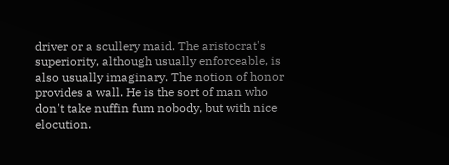driver or a scullery maid. The aristocrat's superiority, although usually enforceable, is also usually imaginary. The notion of honor provides a wall. He is the sort of man who don't take nuffin fum nobody, but with nice elocution.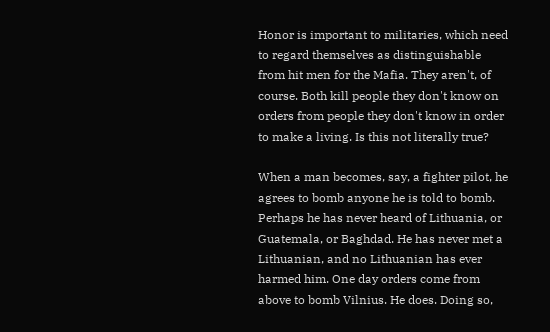Honor is important to militaries, which need to regard themselves as distinguishable from hit men for the Mafia. They aren't, of course. Both kill people they don't know on orders from people they don't know in order to make a living. Is this not literally true?

When a man becomes, say, a fighter pilot, he agrees to bomb anyone he is told to bomb. Perhaps he has never heard of Lithuania, or Guatemala, or Baghdad. He has never met a Lithuanian, and no Lithuanian has ever harmed him. One day orders come from above to bomb Vilnius. He does. Doing so,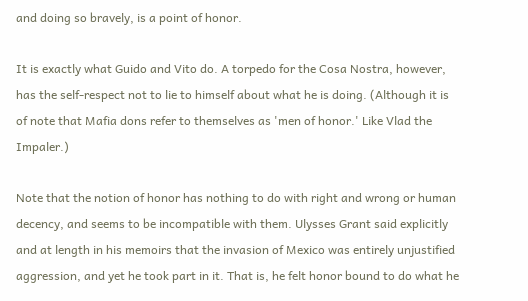and doing so bravely, is a point of honor.

It is exactly what Guido and Vito do. A torpedo for the Cosa Nostra, however, has the self-respect not to lie to himself about what he is doing. (Although it is of note that Mafia dons refer to themselves as 'men of honor.' Like Vlad the Impaler.)

Note that the notion of honor has nothing to do with right and wrong or human decency, and seems to be incompatible with them. Ulysses Grant said explicitly and at length in his memoirs that the invasion of Mexico was entirely unjustified aggression, and yet he took part in it. That is, he felt honor bound to do what he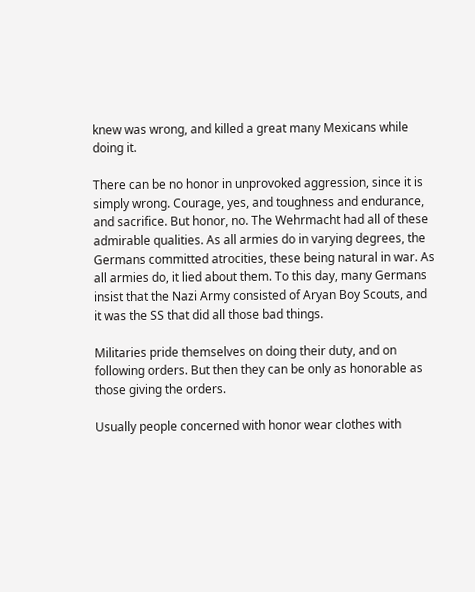knew was wrong, and killed a great many Mexicans while doing it.

There can be no honor in unprovoked aggression, since it is simply wrong. Courage, yes, and toughness and endurance, and sacrifice. But honor, no. The Wehrmacht had all of these admirable qualities. As all armies do in varying degrees, the Germans committed atrocities, these being natural in war. As all armies do, it lied about them. To this day, many Germans insist that the Nazi Army consisted of Aryan Boy Scouts, and it was the SS that did all those bad things.

Militaries pride themselves on doing their duty, and on following orders. But then they can be only as honorable as those giving the orders.

Usually people concerned with honor wear clothes with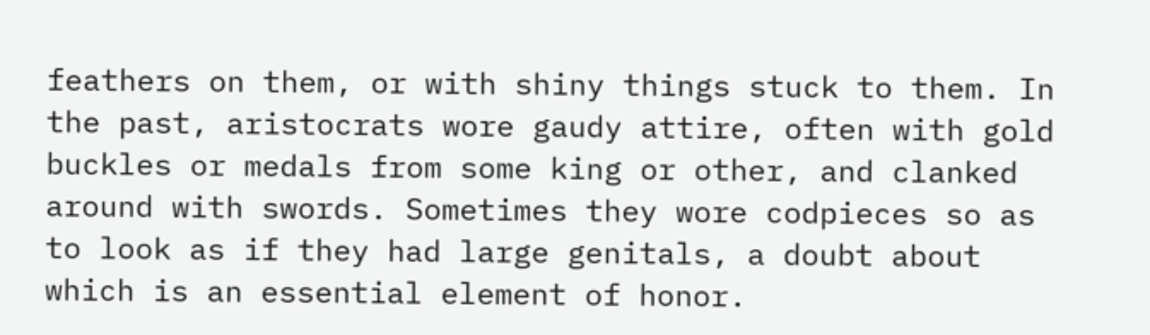feathers on them, or with shiny things stuck to them. In the past, aristocrats wore gaudy attire, often with gold buckles or medals from some king or other, and clanked around with swords. Sometimes they wore codpieces so as to look as if they had large genitals, a doubt about which is an essential element of honor.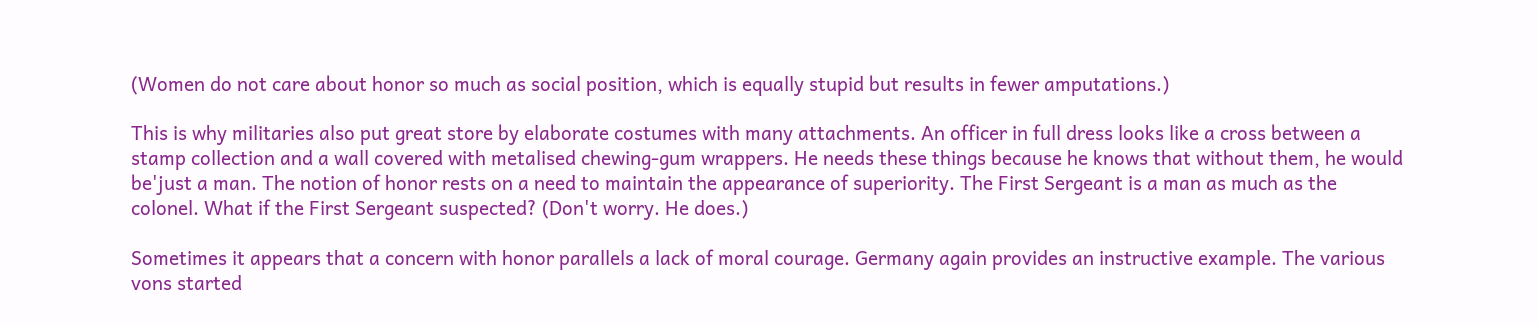(Women do not care about honor so much as social position, which is equally stupid but results in fewer amputations.)

This is why militaries also put great store by elaborate costumes with many attachments. An officer in full dress looks like a cross between a stamp collection and a wall covered with metalised chewing-gum wrappers. He needs these things because he knows that without them, he would be'just a man. The notion of honor rests on a need to maintain the appearance of superiority. The First Sergeant is a man as much as the colonel. What if the First Sergeant suspected? (Don't worry. He does.)

Sometimes it appears that a concern with honor parallels a lack of moral courage. Germany again provides an instructive example. The various vons started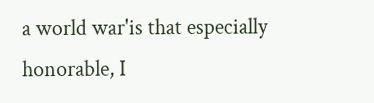a world war'is that especially honorable, I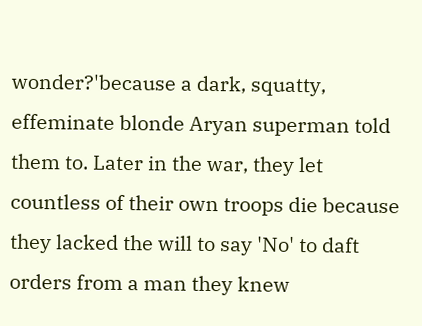wonder?'because a dark, squatty, effeminate blonde Aryan superman told them to. Later in the war, they let countless of their own troops die because they lacked the will to say 'No' to daft orders from a man they knew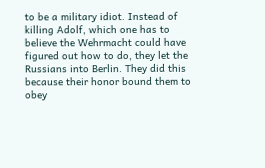to be a military idiot. Instead of killing Adolf, which one has to believe the Wehrmacht could have figured out how to do, they let the Russians into Berlin. They did this because their honor bound them to obey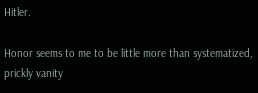Hitler.

Honor seems to me to be little more than systematized, prickly vanity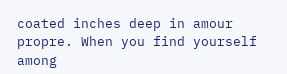coated inches deep in amour propre. When you find yourself among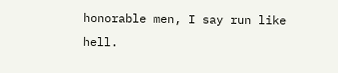honorable men, I say run like hell.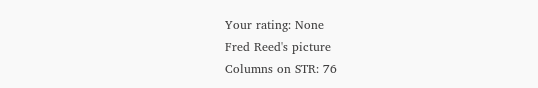Your rating: None
Fred Reed's picture
Columns on STR: 76